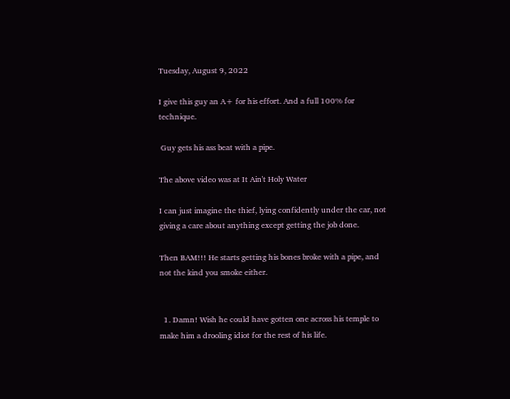Tuesday, August 9, 2022

I give this guy an A+ for his effort. And a full 100% for technique.

 Guy gets his ass beat with a pipe.

The above video was at It Ain't Holy Water

I can just imagine the thief, lying confidently under the car, not giving a care about anything except getting the job done.

Then BAM!!! He starts getting his bones broke with a pipe, and not the kind you smoke either.


  1. Damn! Wish he could have gotten one across his temple to make him a drooling idiot for the rest of his life.